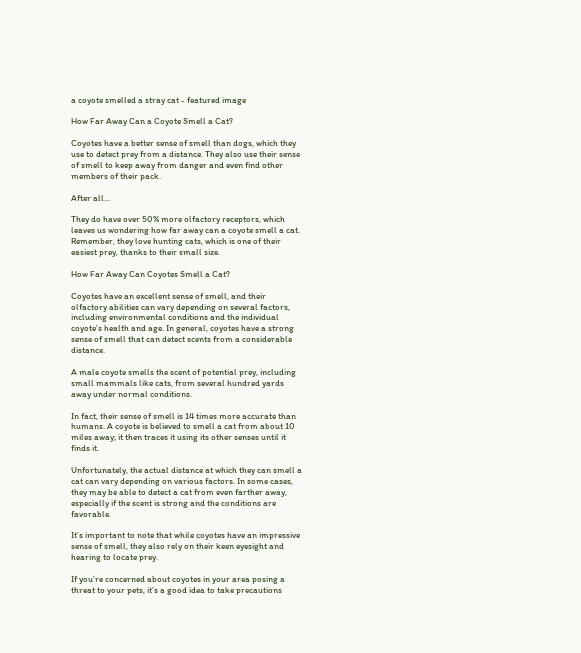a coyote smelled a stray cat - featured image

How Far Away Can a Coyote Smell a Cat?

Coyotes have a better sense of smell than dogs, which they use to detect prey from a distance. They also use their sense of smell to keep away from danger and even find other members of their pack.

After all…

They do have over 50% more olfactory receptors, which leaves us wondering how far away can a coyote smell a cat. Remember, they love hunting cats, which is one of their easiest prey, thanks to their small size.

How Far Away Can Coyotes Smell a Cat?

Coyotes have an excellent sense of smell, and their olfactory abilities can vary depending on several factors, including environmental conditions and the individual coyote’s health and age. In general, coyotes have a strong sense of smell that can detect scents from a considerable distance.

A male coyote smells the scent of potential prey, including small mammals like cats, from several hundred yards away under normal conditions.

In fact, their sense of smell is 14 times more accurate than humans. A coyote is believed to smell a cat from about 10 miles away; it then traces it using its other senses until it finds it.

Unfortunately, the actual distance at which they can smell a cat can vary depending on various factors. In some cases, they may be able to detect a cat from even farther away, especially if the scent is strong and the conditions are favorable.

It’s important to note that while coyotes have an impressive sense of smell, they also rely on their keen eyesight and hearing to locate prey.

If you’re concerned about coyotes in your area posing a threat to your pets, it’s a good idea to take precautions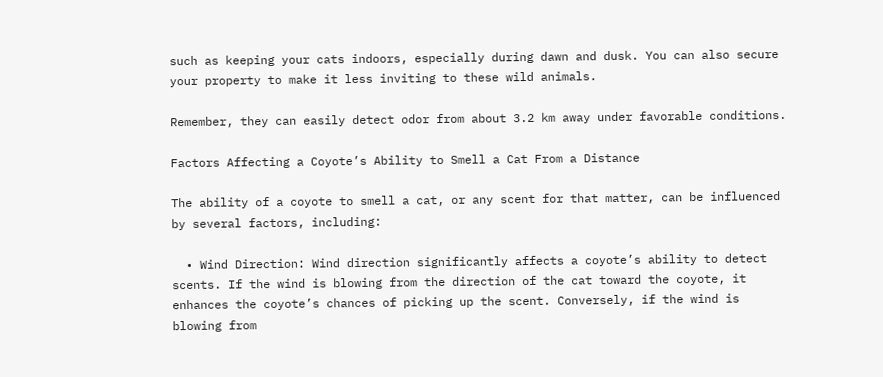such as keeping your cats indoors, especially during dawn and dusk. You can also secure your property to make it less inviting to these wild animals.

Remember, they can easily detect odor from about 3.2 km away under favorable conditions.

Factors Affecting a Coyote’s Ability to Smell a Cat From a Distance

The ability of a coyote to smell a cat, or any scent for that matter, can be influenced by several factors, including:

  • Wind Direction: Wind direction significantly affects a coyote’s ability to detect scents. If the wind is blowing from the direction of the cat toward the coyote, it enhances the coyote’s chances of picking up the scent. Conversely, if the wind is blowing from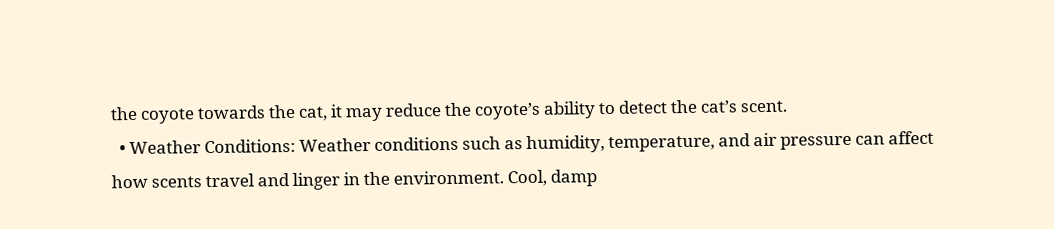the coyote towards the cat, it may reduce the coyote’s ability to detect the cat’s scent.
  • Weather Conditions: Weather conditions such as humidity, temperature, and air pressure can affect how scents travel and linger in the environment. Cool, damp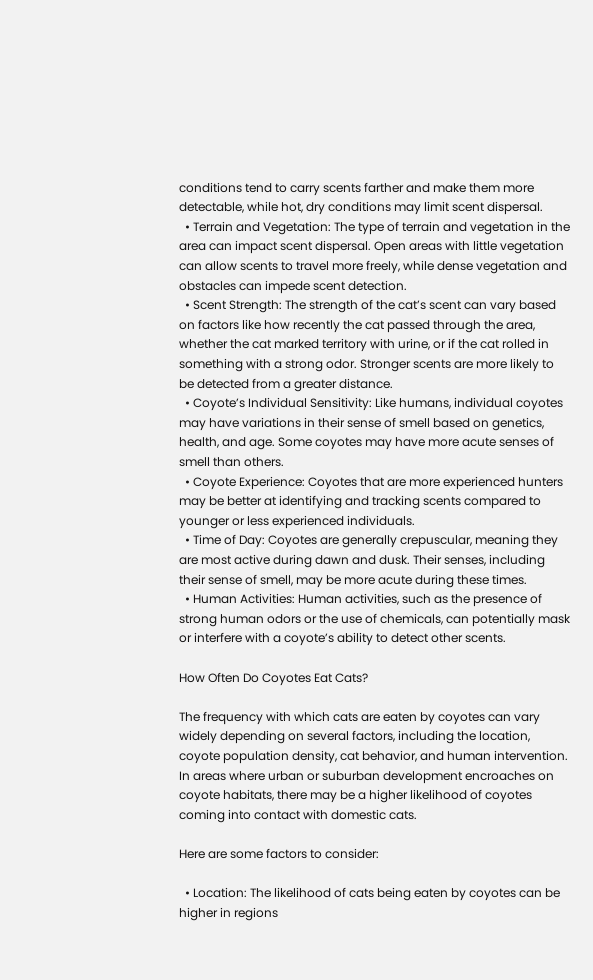conditions tend to carry scents farther and make them more detectable, while hot, dry conditions may limit scent dispersal.
  • Terrain and Vegetation: The type of terrain and vegetation in the area can impact scent dispersal. Open areas with little vegetation can allow scents to travel more freely, while dense vegetation and obstacles can impede scent detection.
  • Scent Strength: The strength of the cat’s scent can vary based on factors like how recently the cat passed through the area, whether the cat marked territory with urine, or if the cat rolled in something with a strong odor. Stronger scents are more likely to be detected from a greater distance.
  • Coyote’s Individual Sensitivity: Like humans, individual coyotes may have variations in their sense of smell based on genetics, health, and age. Some coyotes may have more acute senses of smell than others.
  • Coyote Experience: Coyotes that are more experienced hunters may be better at identifying and tracking scents compared to younger or less experienced individuals.
  • Time of Day: Coyotes are generally crepuscular, meaning they are most active during dawn and dusk. Their senses, including their sense of smell, may be more acute during these times.
  • Human Activities: Human activities, such as the presence of strong human odors or the use of chemicals, can potentially mask or interfere with a coyote’s ability to detect other scents.

How Often Do Coyotes Eat Cats?

The frequency with which cats are eaten by coyotes can vary widely depending on several factors, including the location, coyote population density, cat behavior, and human intervention. In areas where urban or suburban development encroaches on coyote habitats, there may be a higher likelihood of coyotes coming into contact with domestic cats.

Here are some factors to consider:

  • Location: The likelihood of cats being eaten by coyotes can be higher in regions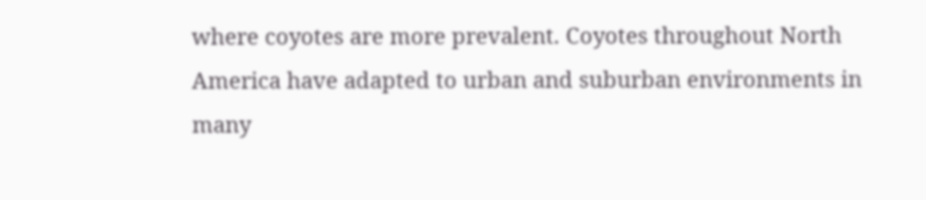where coyotes are more prevalent. Coyotes throughout North America have adapted to urban and suburban environments in many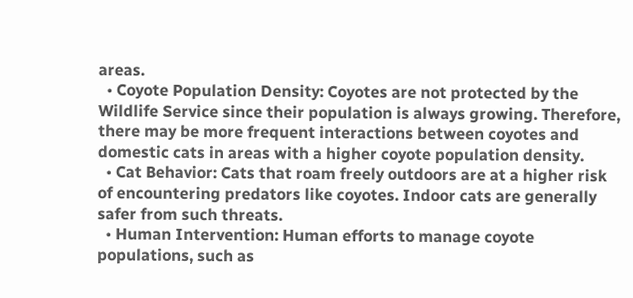areas.
  • Coyote Population Density: Coyotes are not protected by the Wildlife Service since their population is always growing. Therefore, there may be more frequent interactions between coyotes and domestic cats in areas with a higher coyote population density.
  • Cat Behavior: Cats that roam freely outdoors are at a higher risk of encountering predators like coyotes. Indoor cats are generally safer from such threats.
  • Human Intervention: Human efforts to manage coyote populations, such as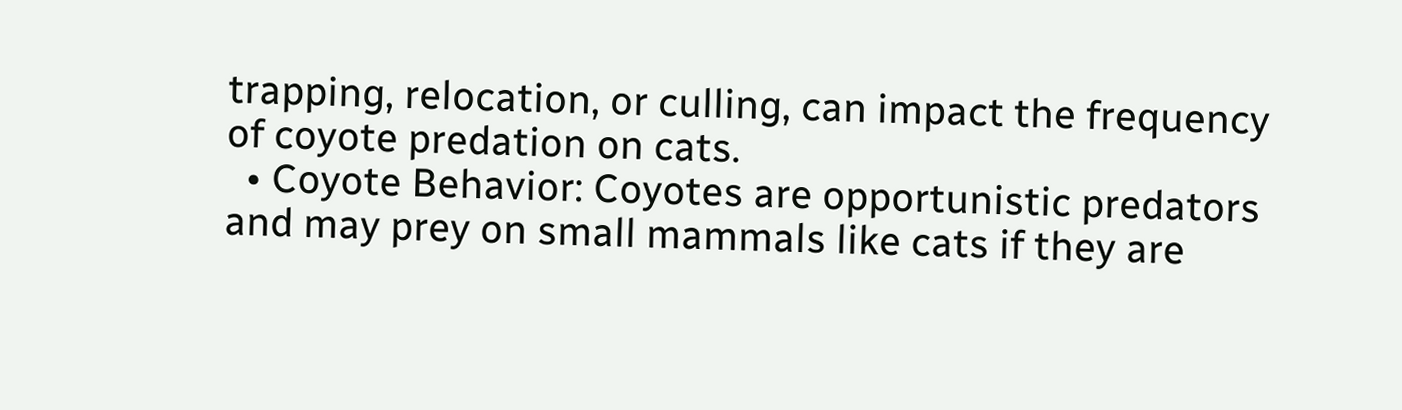trapping, relocation, or culling, can impact the frequency of coyote predation on cats.
  • Coyote Behavior: Coyotes are opportunistic predators and may prey on small mammals like cats if they are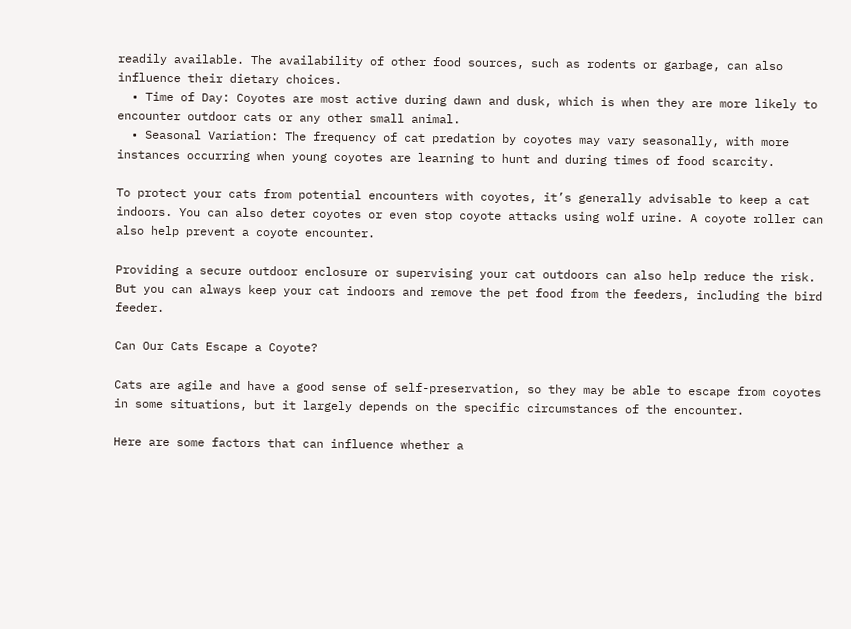readily available. The availability of other food sources, such as rodents or garbage, can also influence their dietary choices.
  • Time of Day: Coyotes are most active during dawn and dusk, which is when they are more likely to encounter outdoor cats or any other small animal.
  • Seasonal Variation: The frequency of cat predation by coyotes may vary seasonally, with more instances occurring when young coyotes are learning to hunt and during times of food scarcity.

To protect your cats from potential encounters with coyotes, it’s generally advisable to keep a cat indoors. You can also deter coyotes or even stop coyote attacks using wolf urine. A coyote roller can also help prevent a coyote encounter.

Providing a secure outdoor enclosure or supervising your cat outdoors can also help reduce the risk. But you can always keep your cat indoors and remove the pet food from the feeders, including the bird feeder.

Can Our Cats Escape a Coyote?

Cats are agile and have a good sense of self-preservation, so they may be able to escape from coyotes in some situations, but it largely depends on the specific circumstances of the encounter.

Here are some factors that can influence whether a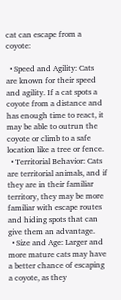cat can escape from a coyote:

  • Speed and Agility: Cats are known for their speed and agility. If a cat spots a coyote from a distance and has enough time to react, it may be able to outrun the coyote or climb to a safe location like a tree or fence.
  • Territorial Behavior: Cats are territorial animals, and if they are in their familiar territory, they may be more familiar with escape routes and hiding spots that can give them an advantage.
  • Size and Age: Larger and more mature cats may have a better chance of escaping a coyote, as they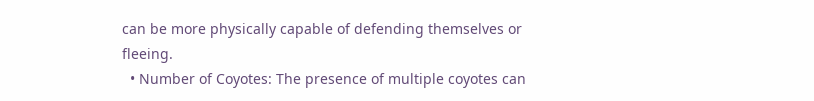can be more physically capable of defending themselves or fleeing.
  • Number of Coyotes: The presence of multiple coyotes can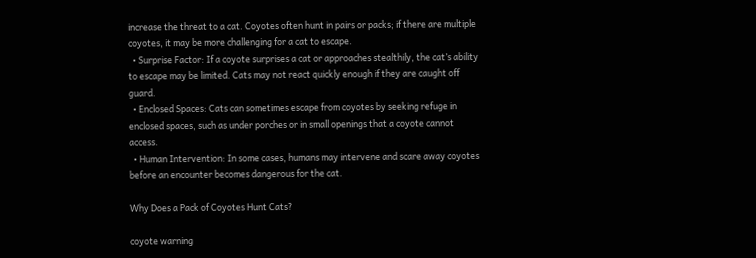increase the threat to a cat. Coyotes often hunt in pairs or packs; if there are multiple coyotes, it may be more challenging for a cat to escape.
  • Surprise Factor: If a coyote surprises a cat or approaches stealthily, the cat’s ability to escape may be limited. Cats may not react quickly enough if they are caught off guard.
  • Enclosed Spaces: Cats can sometimes escape from coyotes by seeking refuge in enclosed spaces, such as under porches or in small openings that a coyote cannot access.
  • Human Intervention: In some cases, humans may intervene and scare away coyotes before an encounter becomes dangerous for the cat.

Why Does a Pack of Coyotes Hunt Cats?

coyote warning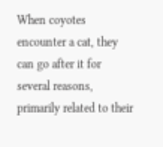When coyotes encounter a cat, they can go after it for several reasons, primarily related to their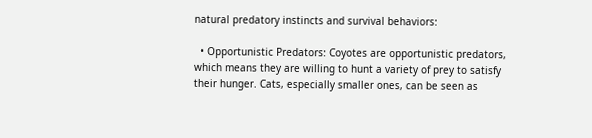natural predatory instincts and survival behaviors:

  • Opportunistic Predators: Coyotes are opportunistic predators, which means they are willing to hunt a variety of prey to satisfy their hunger. Cats, especially smaller ones, can be seen as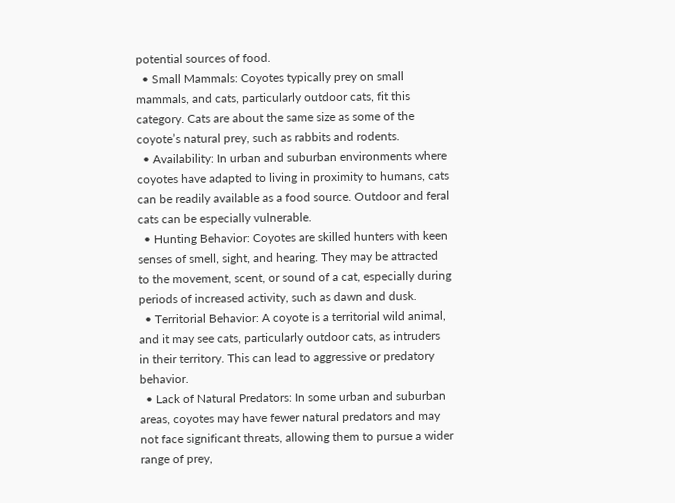potential sources of food.
  • Small Mammals: Coyotes typically prey on small mammals, and cats, particularly outdoor cats, fit this category. Cats are about the same size as some of the coyote’s natural prey, such as rabbits and rodents.
  • Availability: In urban and suburban environments where coyotes have adapted to living in proximity to humans, cats can be readily available as a food source. Outdoor and feral cats can be especially vulnerable.
  • Hunting Behavior: Coyotes are skilled hunters with keen senses of smell, sight, and hearing. They may be attracted to the movement, scent, or sound of a cat, especially during periods of increased activity, such as dawn and dusk.
  • Territorial Behavior: A coyote is a territorial wild animal, and it may see cats, particularly outdoor cats, as intruders in their territory. This can lead to aggressive or predatory behavior.
  • Lack of Natural Predators: In some urban and suburban areas, coyotes may have fewer natural predators and may not face significant threats, allowing them to pursue a wider range of prey,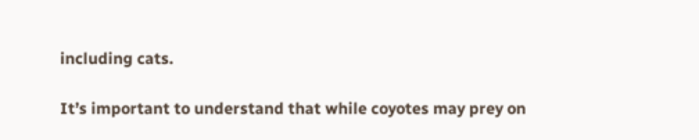including cats.

It’s important to understand that while coyotes may prey on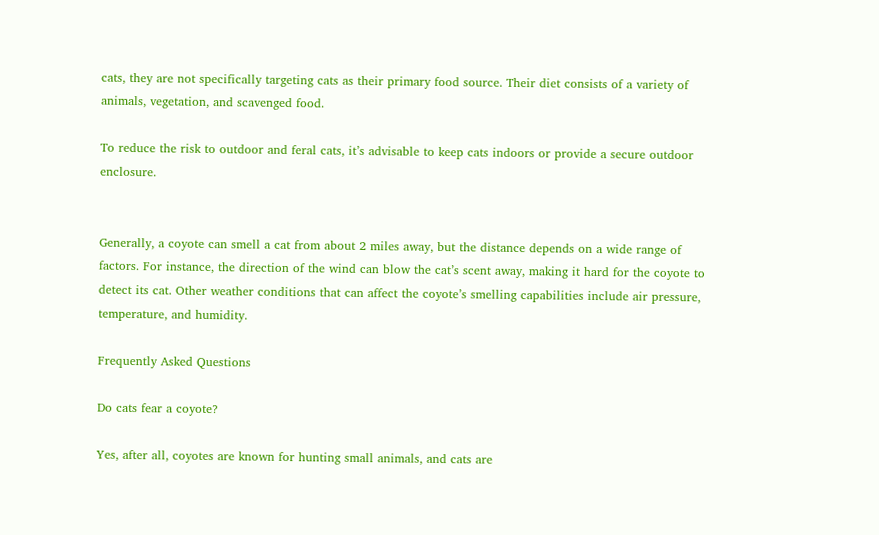cats, they are not specifically targeting cats as their primary food source. Their diet consists of a variety of animals, vegetation, and scavenged food.

To reduce the risk to outdoor and feral cats, it’s advisable to keep cats indoors or provide a secure outdoor enclosure.


Generally, a coyote can smell a cat from about 2 miles away, but the distance depends on a wide range of factors. For instance, the direction of the wind can blow the cat’s scent away, making it hard for the coyote to detect its cat. Other weather conditions that can affect the coyote’s smelling capabilities include air pressure, temperature, and humidity.

Frequently Asked Questions

Do cats fear a coyote?

Yes, after all, coyotes are known for hunting small animals, and cats are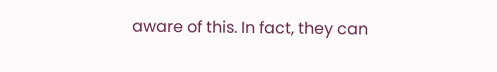aware of this. In fact, they can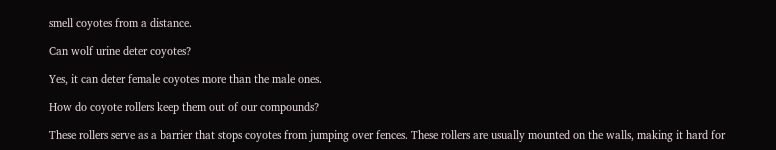smell coyotes from a distance.

Can wolf urine deter coyotes?

Yes, it can deter female coyotes more than the male ones.

How do coyote rollers keep them out of our compounds?

These rollers serve as a barrier that stops coyotes from jumping over fences. These rollers are usually mounted on the walls, making it hard for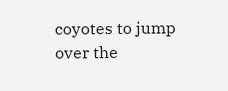coyotes to jump over the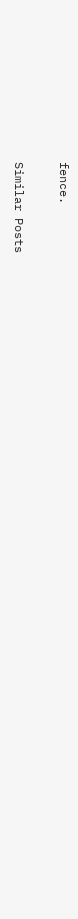fence.

Similar Posts